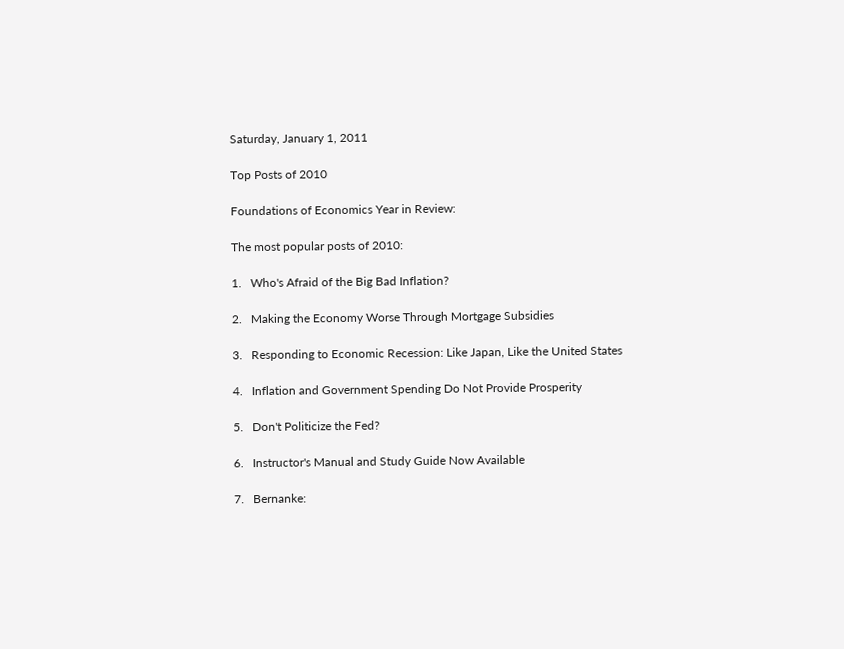Saturday, January 1, 2011

Top Posts of 2010

Foundations of Economics Year in Review:

The most popular posts of 2010:

1.   Who's Afraid of the Big Bad Inflation?

2.   Making the Economy Worse Through Mortgage Subsidies

3.   Responding to Economic Recession: Like Japan, Like the United States

4.   Inflation and Government Spending Do Not Provide Prosperity

5.   Don't Politicize the Fed?

6.   Instructor's Manual and Study Guide Now Available

7.   Bernanke: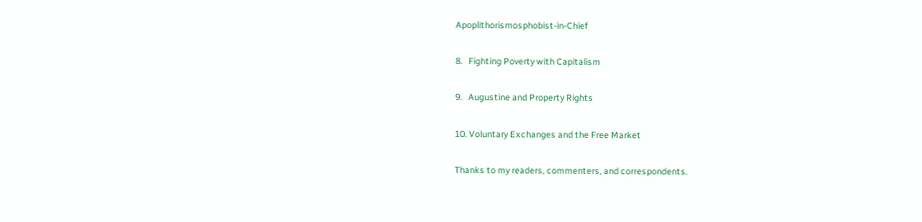Apoplithorismosphobist-in-Chief

8.   Fighting Poverty with Capitalism

9.   Augustine and Property Rights

10. Voluntary Exchanges and the Free Market

Thanks to my readers, commenters, and correspondents.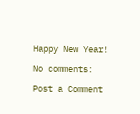Happy New Year!

No comments:

Post a Comment